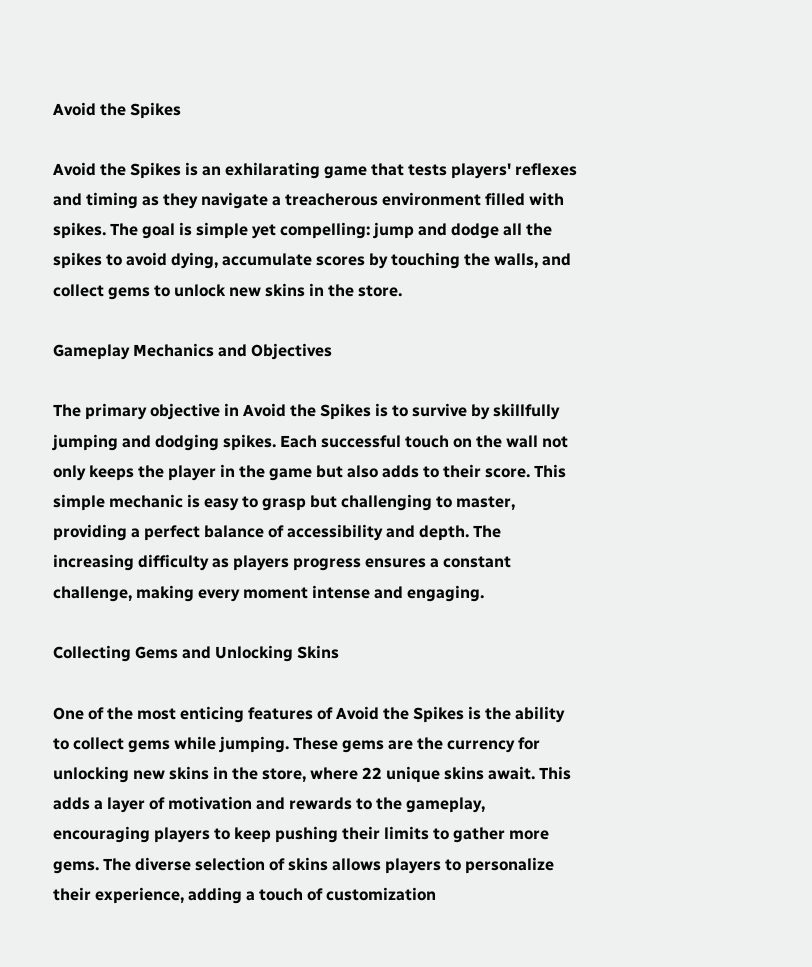Avoid the Spikes

Avoid the Spikes is an exhilarating game that tests players' reflexes and timing as they navigate a treacherous environment filled with spikes. The goal is simple yet compelling: jump and dodge all the spikes to avoid dying, accumulate scores by touching the walls, and collect gems to unlock new skins in the store.

Gameplay Mechanics and Objectives

The primary objective in Avoid the Spikes is to survive by skillfully jumping and dodging spikes. Each successful touch on the wall not only keeps the player in the game but also adds to their score. This simple mechanic is easy to grasp but challenging to master, providing a perfect balance of accessibility and depth. The increasing difficulty as players progress ensures a constant challenge, making every moment intense and engaging.

Collecting Gems and Unlocking Skins

One of the most enticing features of Avoid the Spikes is the ability to collect gems while jumping. These gems are the currency for unlocking new skins in the store, where 22 unique skins await. This adds a layer of motivation and rewards to the gameplay, encouraging players to keep pushing their limits to gather more gems. The diverse selection of skins allows players to personalize their experience, adding a touch of customization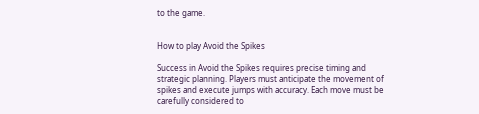to the game.


How to play Avoid the Spikes

Success in Avoid the Spikes requires precise timing and strategic planning. Players must anticipate the movement of spikes and execute jumps with accuracy. Each move must be carefully considered to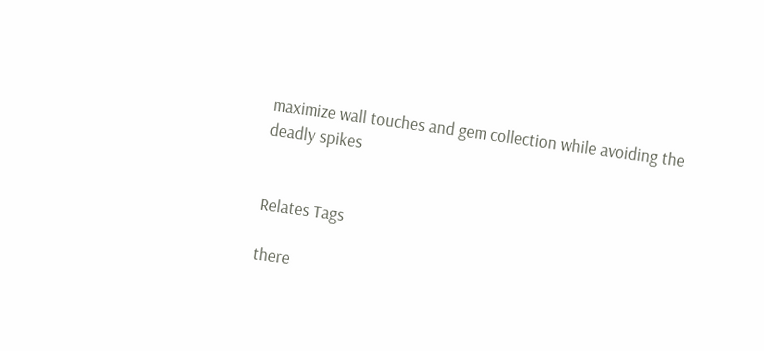maximize wall touches and gem collection while avoiding the deadly spikes


Relates Tags

there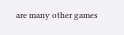are many other games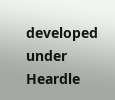developed under Heardle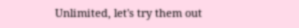Unlimited, let's try them out